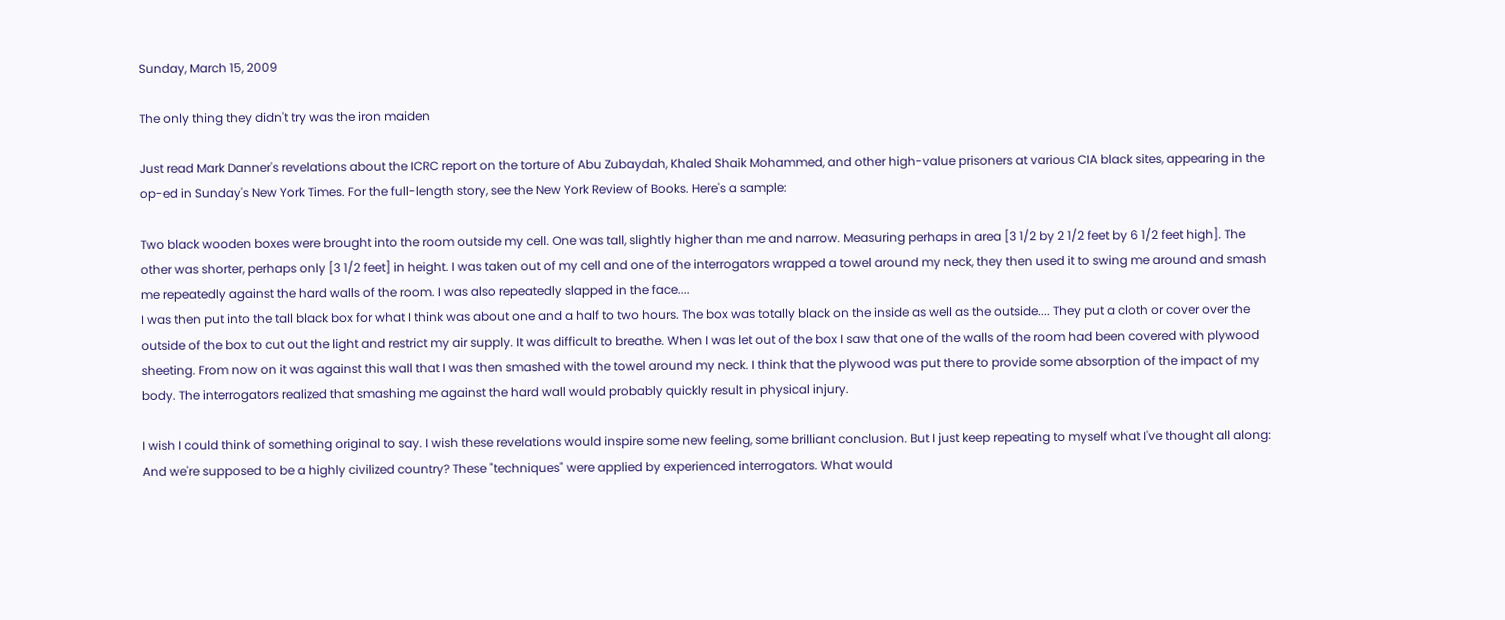Sunday, March 15, 2009

The only thing they didn't try was the iron maiden

Just read Mark Danner's revelations about the ICRC report on the torture of Abu Zubaydah, Khaled Shaik Mohammed, and other high-value prisoners at various CIA black sites, appearing in the op-ed in Sunday's New York Times. For the full-length story, see the New York Review of Books. Here's a sample:

Two black wooden boxes were brought into the room outside my cell. One was tall, slightly higher than me and narrow. Measuring perhaps in area [3 1/2 by 2 1/2 feet by 6 1/2 feet high]. The other was shorter, perhaps only [3 1/2 feet] in height. I was taken out of my cell and one of the interrogators wrapped a towel around my neck, they then used it to swing me around and smash me repeatedly against the hard walls of the room. I was also repeatedly slapped in the face....
I was then put into the tall black box for what I think was about one and a half to two hours. The box was totally black on the inside as well as the outside.... They put a cloth or cover over the outside of the box to cut out the light and restrict my air supply. It was difficult to breathe. When I was let out of the box I saw that one of the walls of the room had been covered with plywood sheeting. From now on it was against this wall that I was then smashed with the towel around my neck. I think that the plywood was put there to provide some absorption of the impact of my body. The interrogators realized that smashing me against the hard wall would probably quickly result in physical injury.

I wish I could think of something original to say. I wish these revelations would inspire some new feeling, some brilliant conclusion. But I just keep repeating to myself what I've thought all along: And we're supposed to be a highly civilized country? These "techniques" were applied by experienced interrogators. What would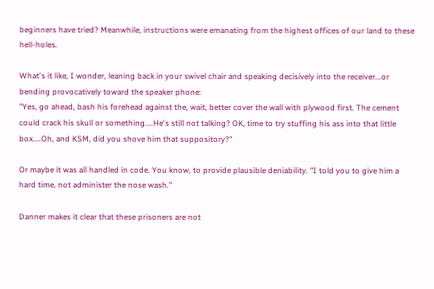beginners have tried? Meanwhile, instructions were emanating from the highest offices of our land to these hell-holes.

What's it like, I wonder, leaning back in your swivel chair and speaking decisively into the receiver...or bending provocatively toward the speaker phone:
"Yes, go ahead, bash his forehead against the, wait, better cover the wall with plywood first. The cement could crack his skull or something....He's still not talking? OK, time to try stuffing his ass into that little box....Oh, and KSM, did you shove him that suppository?"

Or maybe it was all handled in code. You know, to provide plausible deniability. "I told you to give him a hard time, not administer the nose wash."

Danner makes it clear that these prisoners are not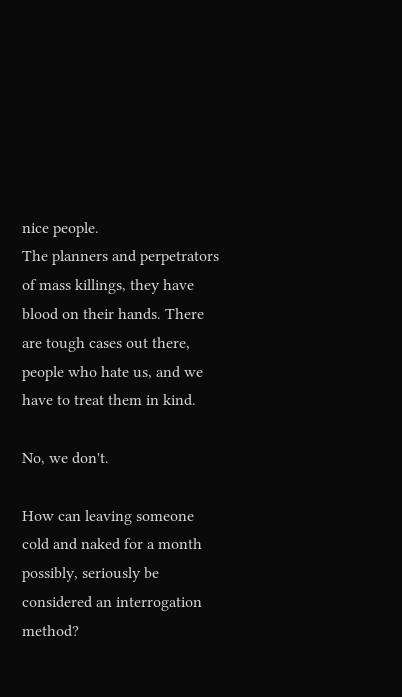nice people.
The planners and perpetrators of mass killings, they have blood on their hands. There are tough cases out there, people who hate us, and we have to treat them in kind.

No, we don't.

How can leaving someone cold and naked for a month possibly, seriously be considered an interrogation method?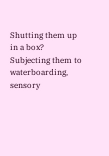Shutting them up in a box? Subjecting them to waterboarding, sensory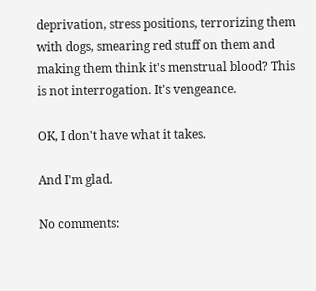deprivation, stress positions, terrorizing them with dogs, smearing red stuff on them and making them think it's menstrual blood? This is not interrogation. It's vengeance.

OK, I don't have what it takes.

And I'm glad.

No comments: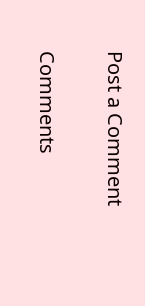Post a Comment

Comments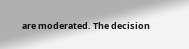are moderated. The decision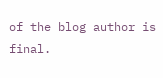of the blog author is final.